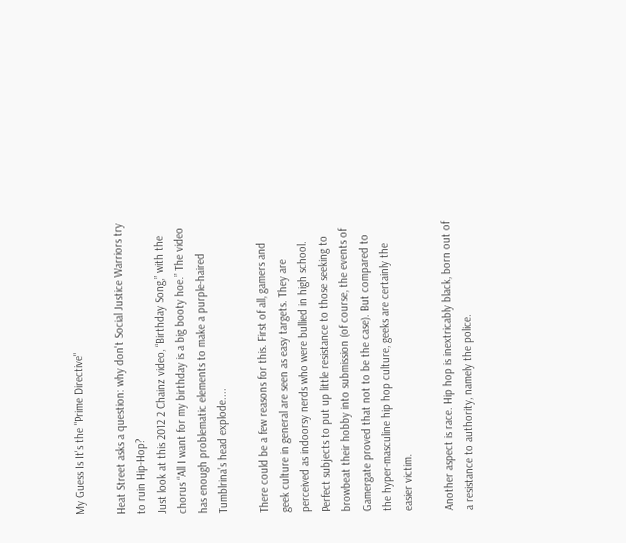My Guess Is It's the "Prime Directive"

Heat Street asks a question: why don't Social Justice Warriors try to ruin Hip-Hop?
Just look at this 2012 2 Chainz video, “Birthday Song,” with the chorus “All I want for my birthday is a big booty hoe.” The video has enough problematic elements to make a purple-haired Tumblrina’s head explode....

There could be a few reasons for this. First of all, gamers and geek culture in general are seen as easy targets. They are perceived as indoorsy nerds who were bullied in high school. Perfect subjects to put up little resistance to those seeking to browbeat their hobby into submission (of course, the events of Gamergate proved that not to be the case). But compared to the hyper-masculine hip hop culture, geeks are certainly the easier victim.

Another aspect is race. Hip hop is inextricably black, born out of a resistance to authority, namely the police.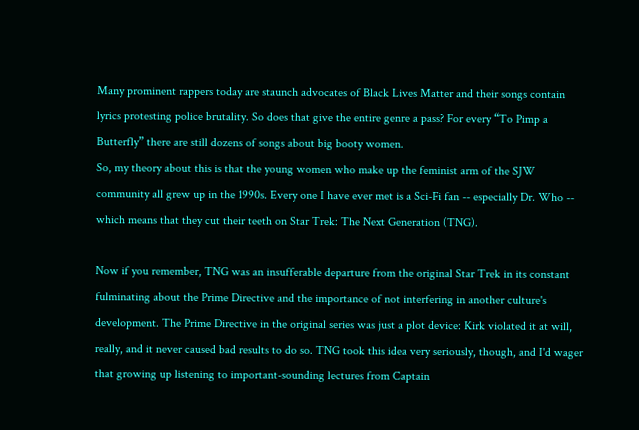Many prominent rappers today are staunch advocates of Black Lives Matter and their songs contain lyrics protesting police brutality. So does that give the entire genre a pass? For every “To Pimp a Butterfly” there are still dozens of songs about big booty women.
So, my theory about this is that the young women who make up the feminist arm of the SJW community all grew up in the 1990s. Every one I have ever met is a Sci-Fi fan -- especially Dr. Who -- which means that they cut their teeth on Star Trek: The Next Generation (TNG).

Now if you remember, TNG was an insufferable departure from the original Star Trek in its constant fulminating about the Prime Directive and the importance of not interfering in another culture's development. The Prime Directive in the original series was just a plot device: Kirk violated it at will, really, and it never caused bad results to do so. TNG took this idea very seriously, though, and I'd wager that growing up listening to important-sounding lectures from Captain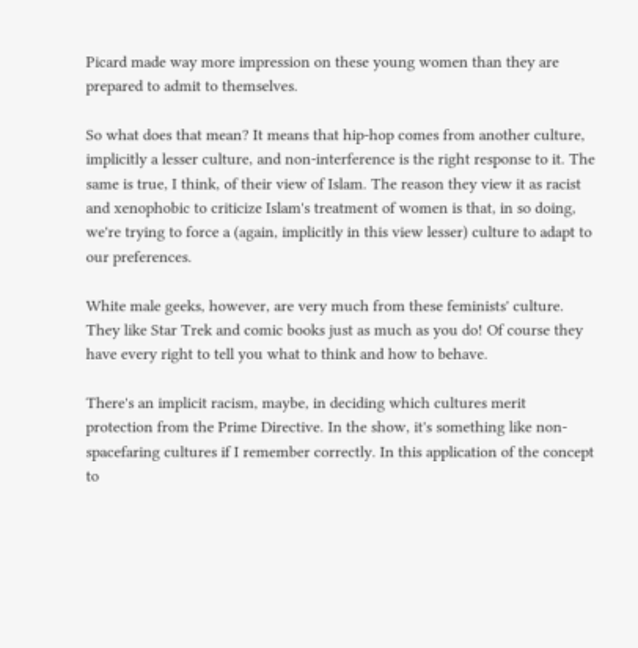Picard made way more impression on these young women than they are prepared to admit to themselves.

So what does that mean? It means that hip-hop comes from another culture, implicitly a lesser culture, and non-interference is the right response to it. The same is true, I think, of their view of Islam. The reason they view it as racist and xenophobic to criticize Islam's treatment of women is that, in so doing, we're trying to force a (again, implicitly in this view lesser) culture to adapt to our preferences.

White male geeks, however, are very much from these feminists' culture. They like Star Trek and comic books just as much as you do! Of course they have every right to tell you what to think and how to behave.

There's an implicit racism, maybe, in deciding which cultures merit protection from the Prime Directive. In the show, it's something like non-spacefaring cultures if I remember correctly. In this application of the concept to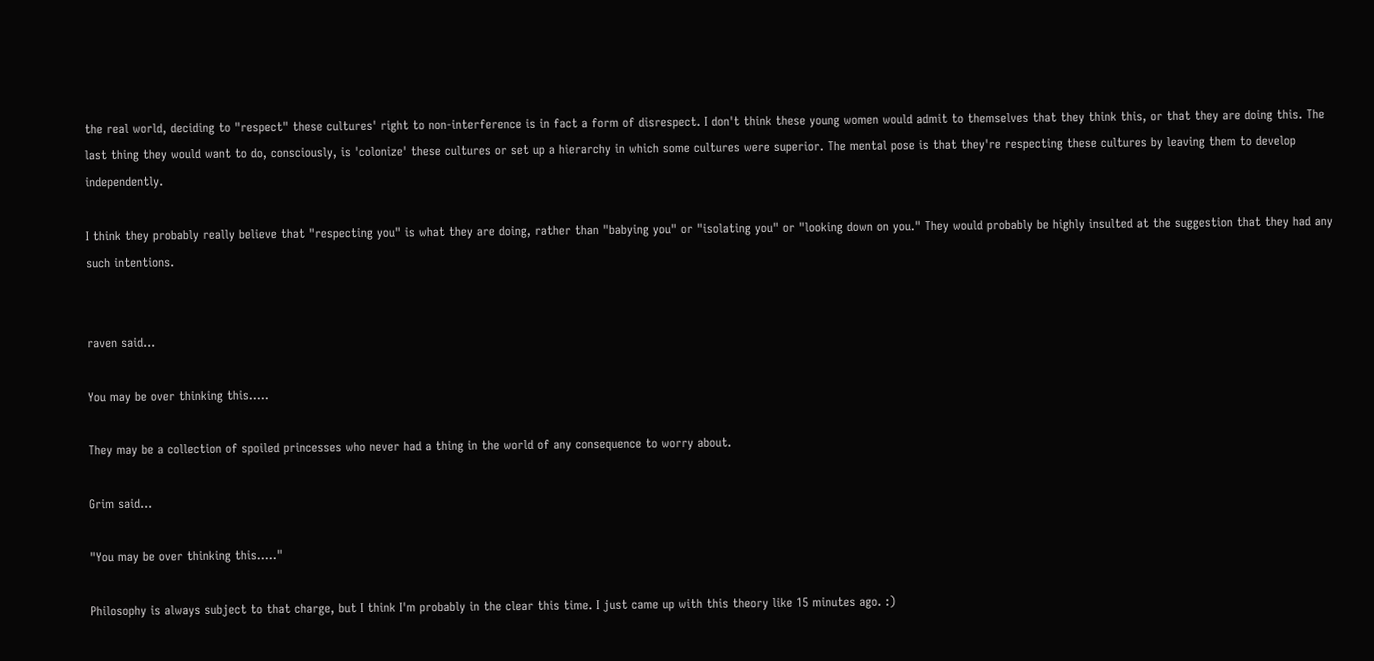the real world, deciding to "respect" these cultures' right to non-interference is in fact a form of disrespect. I don't think these young women would admit to themselves that they think this, or that they are doing this. The last thing they would want to do, consciously, is 'colonize' these cultures or set up a hierarchy in which some cultures were superior. The mental pose is that they're respecting these cultures by leaving them to develop independently.

I think they probably really believe that "respecting you" is what they are doing, rather than "babying you" or "isolating you" or "looking down on you." They would probably be highly insulted at the suggestion that they had any such intentions.


raven said...

You may be over thinking this.....

They may be a collection of spoiled princesses who never had a thing in the world of any consequence to worry about.

Grim said...

"You may be over thinking this....."

Philosophy is always subject to that charge, but I think I'm probably in the clear this time. I just came up with this theory like 15 minutes ago. :)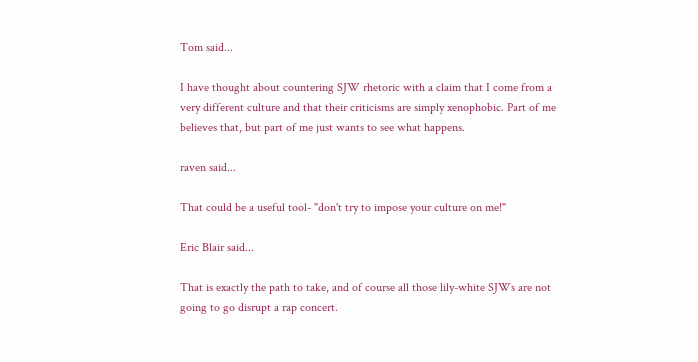Tom said...

I have thought about countering SJW rhetoric with a claim that I come from a very different culture and that their criticisms are simply xenophobic. Part of me believes that, but part of me just wants to see what happens.

raven said...

That could be a useful tool- "don't try to impose your culture on me!"

Eric Blair said...

That is exactly the path to take, and of course all those lily-white SJWs are not going to go disrupt a rap concert.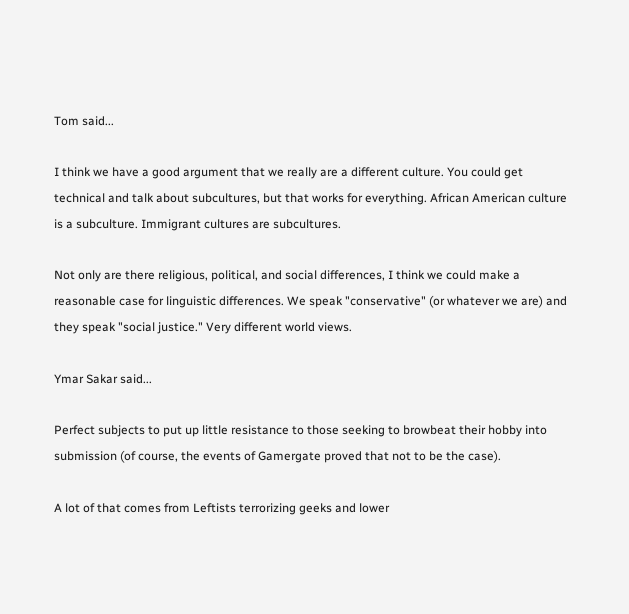Tom said...

I think we have a good argument that we really are a different culture. You could get technical and talk about subcultures, but that works for everything. African American culture is a subculture. Immigrant cultures are subcultures.

Not only are there religious, political, and social differences, I think we could make a reasonable case for linguistic differences. We speak "conservative" (or whatever we are) and they speak "social justice." Very different world views.

Ymar Sakar said...

Perfect subjects to put up little resistance to those seeking to browbeat their hobby into submission (of course, the events of Gamergate proved that not to be the case).

A lot of that comes from Leftists terrorizing geeks and lower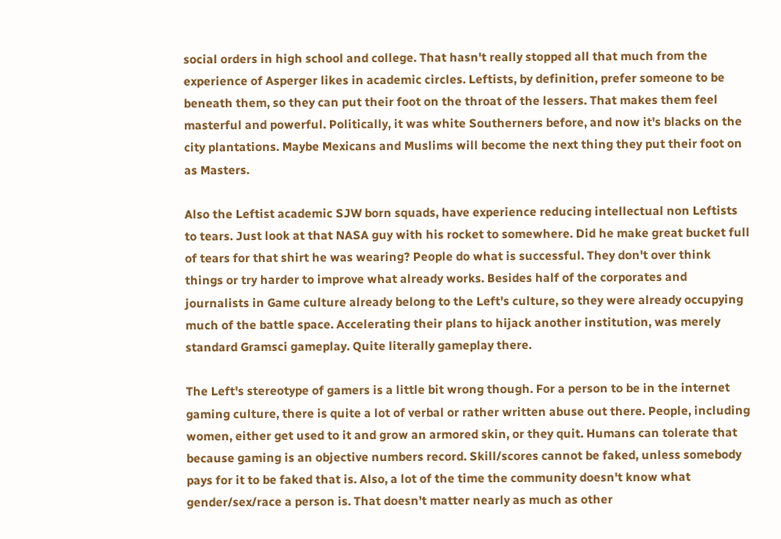social orders in high school and college. That hasn't really stopped all that much from the experience of Asperger likes in academic circles. Leftists, by definition, prefer someone to be beneath them, so they can put their foot on the throat of the lessers. That makes them feel masterful and powerful. Politically, it was white Southerners before, and now it's blacks on the city plantations. Maybe Mexicans and Muslims will become the next thing they put their foot on as Masters.

Also the Leftist academic SJW born squads, have experience reducing intellectual non Leftists to tears. Just look at that NASA guy with his rocket to somewhere. Did he make great bucket full of tears for that shirt he was wearing? People do what is successful. They don't over think things or try harder to improve what already works. Besides half of the corporates and journalists in Game culture already belong to the Left's culture, so they were already occupying much of the battle space. Accelerating their plans to hijack another institution, was merely standard Gramsci gameplay. Quite literally gameplay there.

The Left's stereotype of gamers is a little bit wrong though. For a person to be in the internet gaming culture, there is quite a lot of verbal or rather written abuse out there. People, including women, either get used to it and grow an armored skin, or they quit. Humans can tolerate that because gaming is an objective numbers record. Skill/scores cannot be faked, unless somebody pays for it to be faked that is. Also, a lot of the time the community doesn't know what gender/sex/race a person is. That doesn't matter nearly as much as other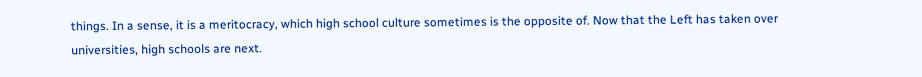things. In a sense, it is a meritocracy, which high school culture sometimes is the opposite of. Now that the Left has taken over universities, high schools are next.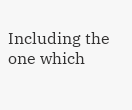Including the one which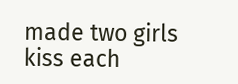made two girls kiss each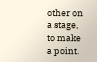other on a stage, to make a point.